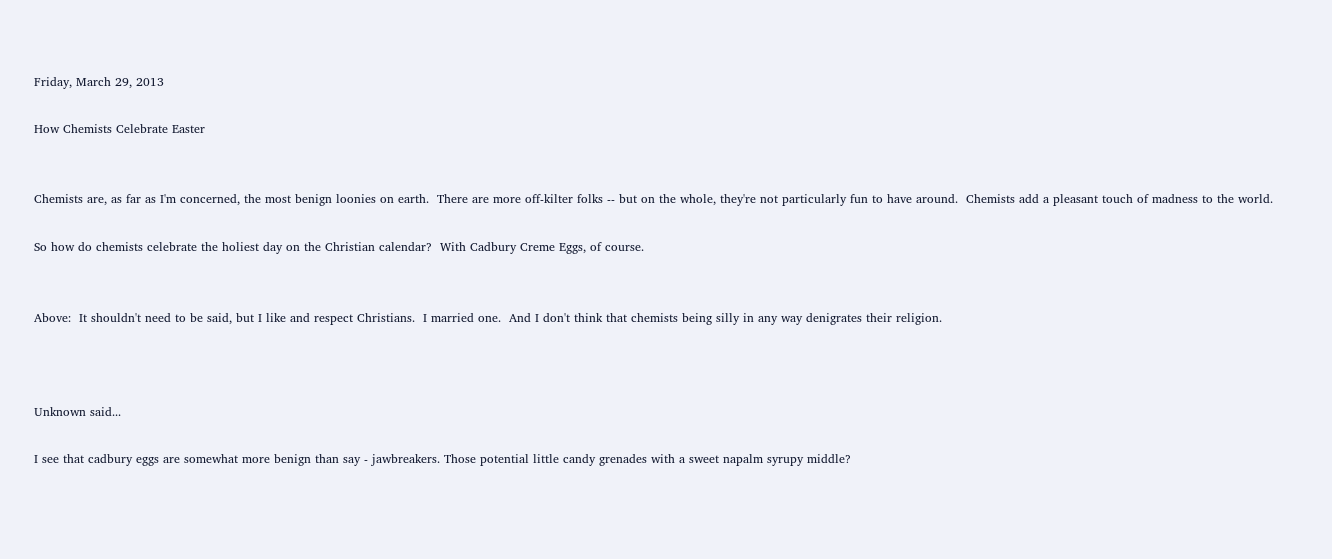Friday, March 29, 2013

How Chemists Celebrate Easter


Chemists are, as far as I'm concerned, the most benign loonies on earth.  There are more off-kilter folks -- but on the whole, they're not particularly fun to have around.  Chemists add a pleasant touch of madness to the world.

So how do chemists celebrate the holiest day on the Christian calendar?  With Cadbury Creme Eggs, of course.


Above:  It shouldn't need to be said, but I like and respect Christians.  I married one.  And I don't think that chemists being silly in any way denigrates their religion.



Unknown said...

I see that cadbury eggs are somewhat more benign than say - jawbreakers. Those potential little candy grenades with a sweet napalm syrupy middle?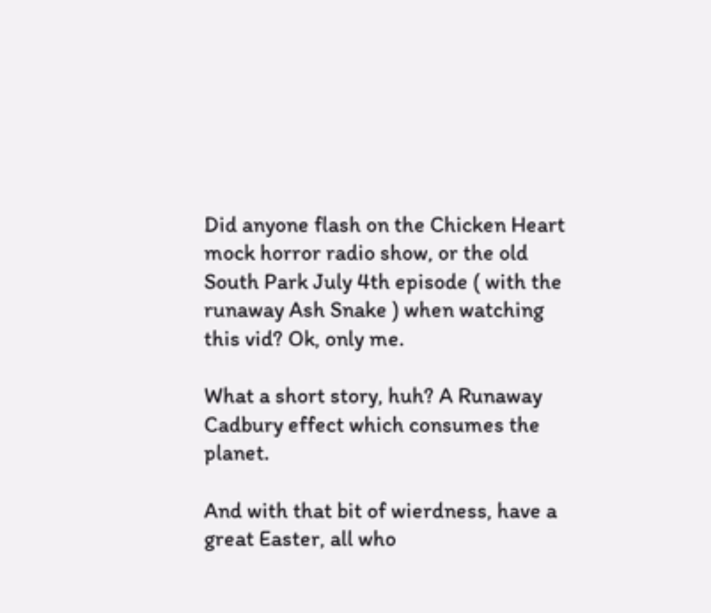Did anyone flash on the Chicken Heart mock horror radio show, or the old South Park July 4th episode ( with the runaway Ash Snake ) when watching this vid? Ok, only me.

What a short story, huh? A Runaway Cadbury effect which consumes the planet.

And with that bit of wierdness, have a great Easter, all who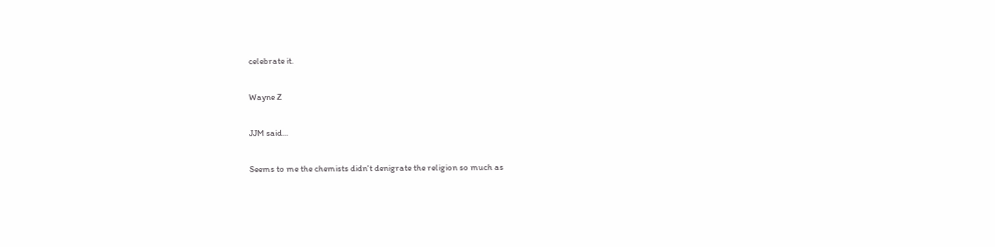celebrate it.

Wayne Z

JJM said...

Seems to me the chemists didn't denigrate the religion so much as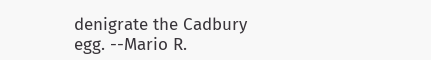denigrate the Cadbury egg. --Mario R.